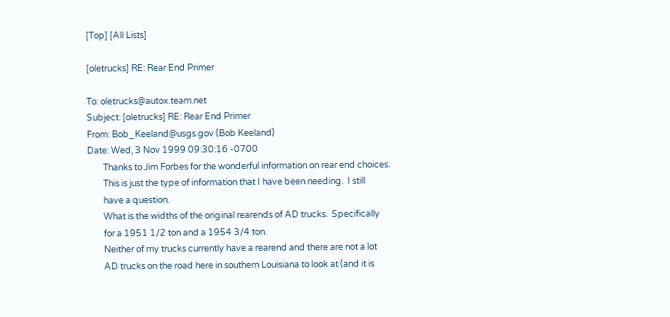[Top] [All Lists]

[oletrucks] RE: Rear End Primer

To: oletrucks@autox.team.net
Subject: [oletrucks] RE: Rear End Primer
From: Bob_Keeland@usgs.gov (Bob Keeland)
Date: Wed, 3 Nov 1999 09:30:16 -0700
        Thanks to Jim Forbes for the wonderful information on rear end choices.
        This is just the type of information that I have been needing.  I still
        have a question.
        What is the widths of the original rearends of AD trucks.  Specifically
        for a 1951 1/2 ton and a 1954 3/4 ton.
        Neither of my trucks currently have a rearend and there are not a lot
        AD trucks on the road here in southern Louisiana to look at (and it is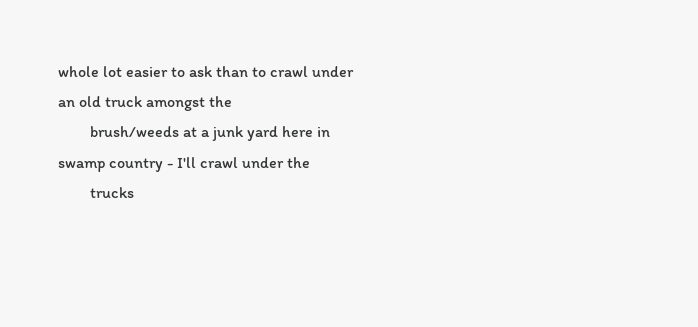whole lot easier to ask than to crawl under an old truck amongst the
        brush/weeds at a junk yard here in swamp country - I'll crawl under the
        trucks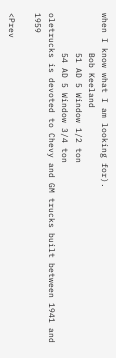when I know what I am looking for).
        Bob Keeland
        51 AD 5 Window 1/2 ton
        54 AD 5 Window 3/4 ton
oletrucks is devoted to Chevy and GM trucks built between 1941 and 1959

<Prev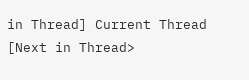in Thread] Current Thread [Next in Thread>